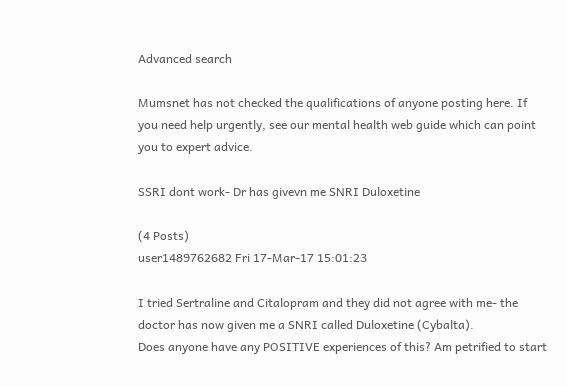Advanced search

Mumsnet has not checked the qualifications of anyone posting here. If you need help urgently, see our mental health web guide which can point you to expert advice.

SSRI dont work- Dr has givevn me SNRI Duloxetine

(4 Posts)
user1489762682 Fri 17-Mar-17 15:01:23

I tried Sertraline and Citalopram and they did not agree with me- the doctor has now given me a SNRI called Duloxetine (Cybalta).
Does anyone have any POSITIVE experiences of this? Am petrified to start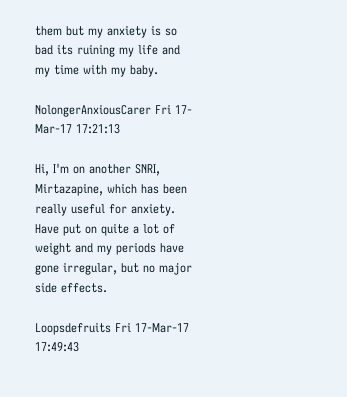them but my anxiety is so bad its ruining my life and my time with my baby.

NolongerAnxiousCarer Fri 17-Mar-17 17:21:13

Hi, I'm on another SNRI, Mirtazapine, which has been really useful for anxiety. Have put on quite a lot of weight and my periods have gone irregular, but no major side effects.

Loopsdefruits Fri 17-Mar-17 17:49:43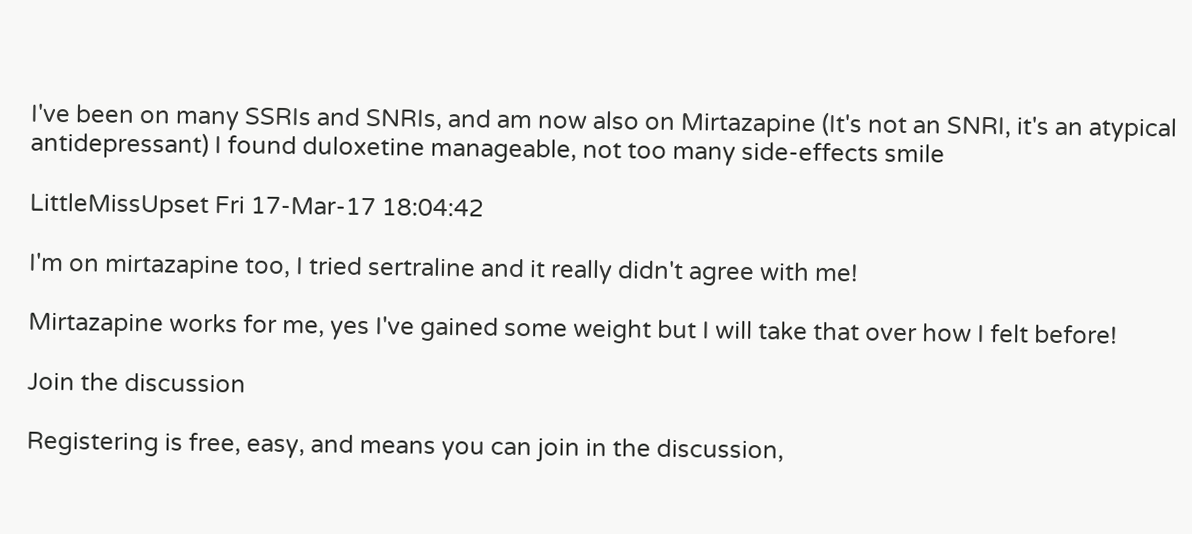I've been on many SSRIs and SNRIs, and am now also on Mirtazapine (It's not an SNRI, it's an atypical antidepressant) I found duloxetine manageable, not too many side-effects smile

LittleMissUpset Fri 17-Mar-17 18:04:42

I'm on mirtazapine too, I tried sertraline and it really didn't agree with me!

Mirtazapine works for me, yes I've gained some weight but I will take that over how I felt before!

Join the discussion

Registering is free, easy, and means you can join in the discussion,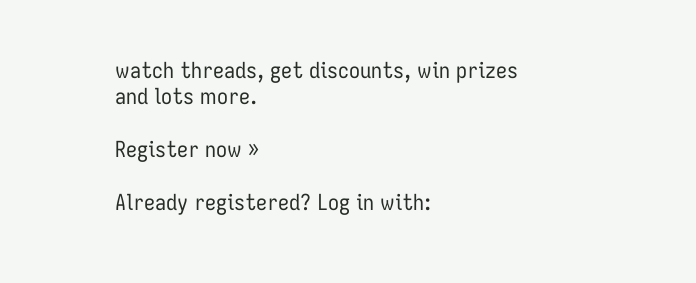watch threads, get discounts, win prizes and lots more.

Register now »

Already registered? Log in with: